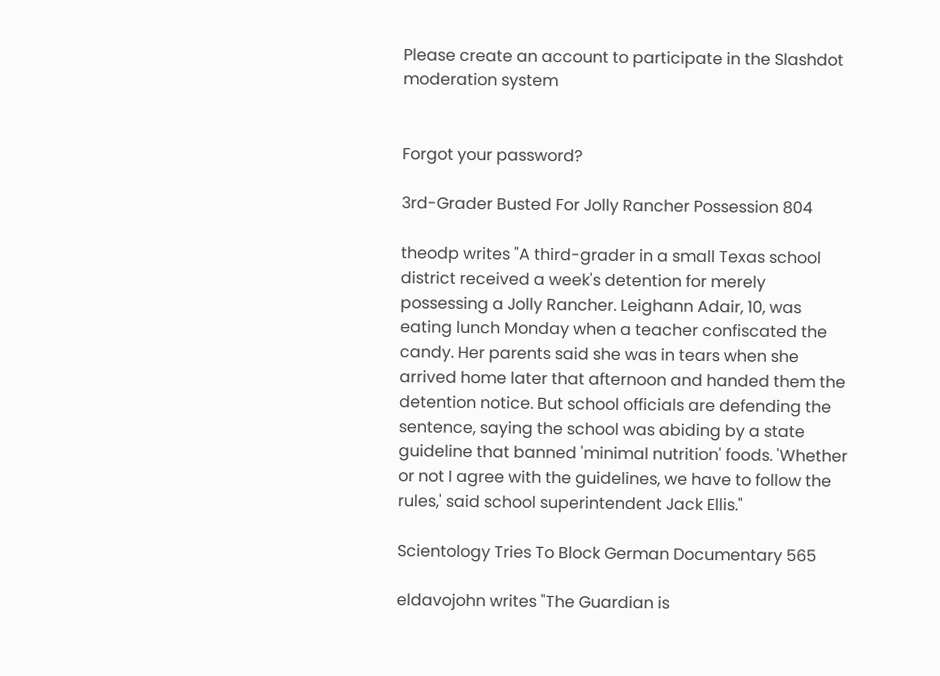Please create an account to participate in the Slashdot moderation system


Forgot your password?

3rd-Grader Busted For Jolly Rancher Possession 804

theodp writes "A third-grader in a small Texas school district received a week's detention for merely possessing a Jolly Rancher. Leighann Adair, 10, was eating lunch Monday when a teacher confiscated the candy. Her parents said she was in tears when she arrived home later that afternoon and handed them the detention notice. But school officials are defending the sentence, saying the school was abiding by a state guideline that banned 'minimal nutrition' foods. 'Whether or not I agree with the guidelines, we have to follow the rules,' said school superintendent Jack Ellis."

Scientology Tries To Block German Documentary 565

eldavojohn writes "The Guardian is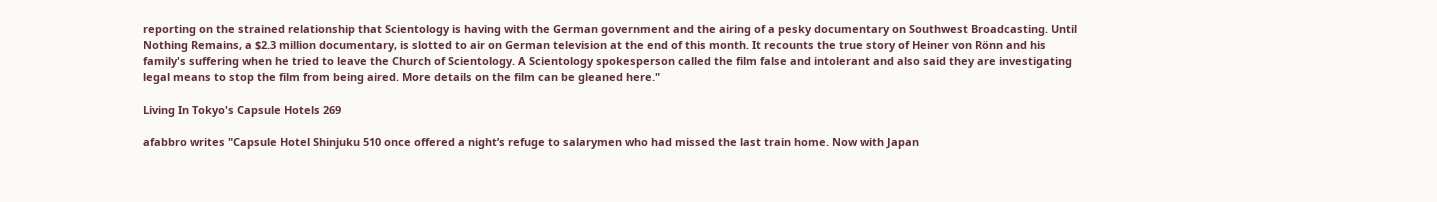reporting on the strained relationship that Scientology is having with the German government and the airing of a pesky documentary on Southwest Broadcasting. Until Nothing Remains, a $2.3 million documentary, is slotted to air on German television at the end of this month. It recounts the true story of Heiner von Rönn and his family's suffering when he tried to leave the Church of Scientology. A Scientology spokesperson called the film false and intolerant and also said they are investigating legal means to stop the film from being aired. More details on the film can be gleaned here."

Living In Tokyo's Capsule Hotels 269

afabbro writes "Capsule Hotel Shinjuku 510 once offered a night’s refuge to salarymen who had missed the last train home. Now with Japan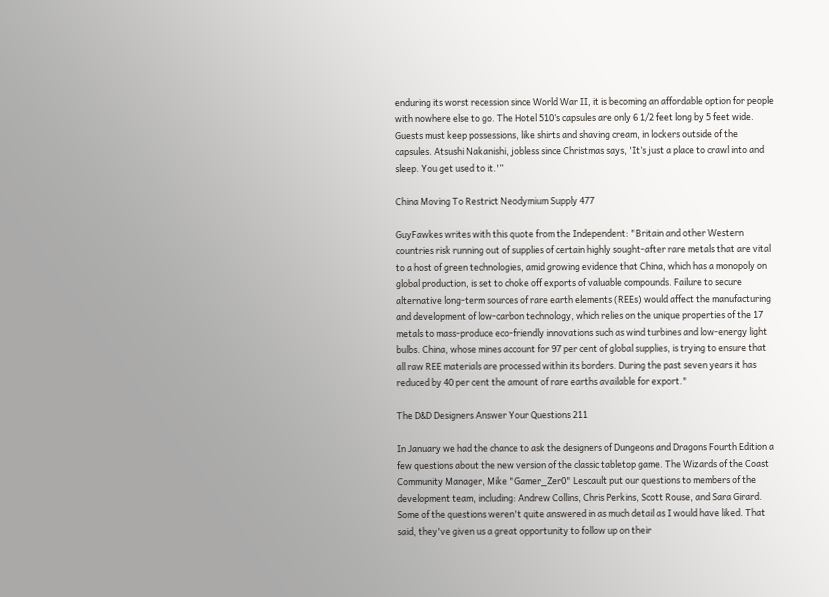enduring its worst recession since World War II, it is becoming an affordable option for people with nowhere else to go. The Hotel 510’s capsules are only 6 1/2 feet long by 5 feet wide. Guests must keep possessions, like shirts and shaving cream, in lockers outside of the capsules. Atsushi Nakanishi, jobless since Christmas says, 'It’s just a place to crawl into and sleep. You get used to it.'”

China Moving To Restrict Neodymium Supply 477

GuyFawkes writes with this quote from the Independent: "Britain and other Western countries risk running out of supplies of certain highly sought-after rare metals that are vital to a host of green technologies, amid growing evidence that China, which has a monopoly on global production, is set to choke off exports of valuable compounds. Failure to secure alternative long-term sources of rare earth elements (REEs) would affect the manufacturing and development of low-carbon technology, which relies on the unique properties of the 17 metals to mass-produce eco-friendly innovations such as wind turbines and low-energy light bulbs. China, whose mines account for 97 per cent of global supplies, is trying to ensure that all raw REE materials are processed within its borders. During the past seven years it has reduced by 40 per cent the amount of rare earths available for export."

The D&D Designers Answer Your Questions 211

In January we had the chance to ask the designers of Dungeons and Dragons Fourth Edition a few questions about the new version of the classic tabletop game. The Wizards of the Coast Community Manager, Mike "Gamer_Zer0" Lescault put our questions to members of the development team, including: Andrew Collins, Chris Perkins, Scott Rouse, and Sara Girard. Some of the questions weren't quite answered in as much detail as I would have liked. That said, they've given us a great opportunity to follow up on their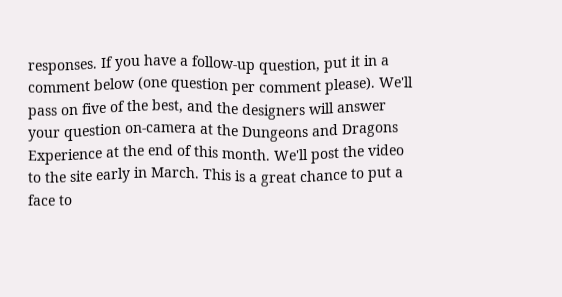responses. If you have a follow-up question, put it in a comment below (one question per comment please). We'll pass on five of the best, and the designers will answer your question on-camera at the Dungeons and Dragons Experience at the end of this month. We'll post the video to the site early in March. This is a great chance to put a face to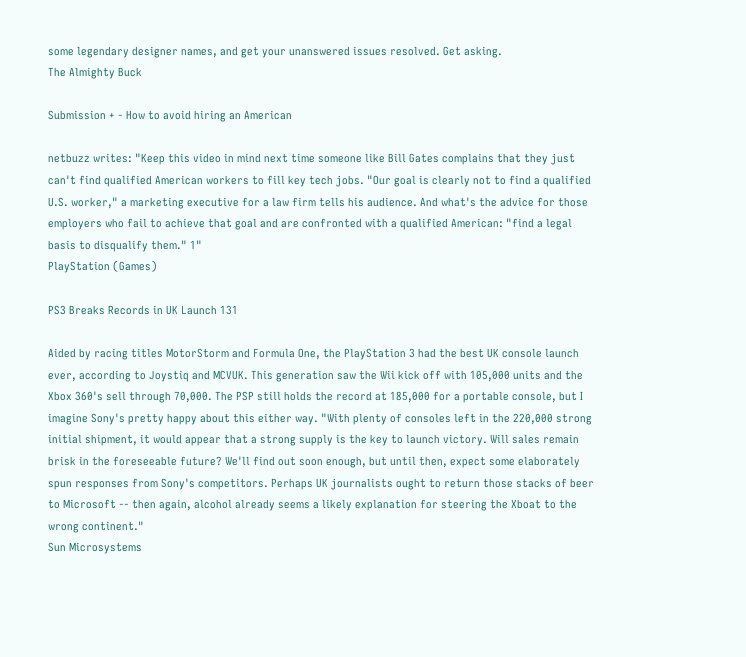some legendary designer names, and get your unanswered issues resolved. Get asking.
The Almighty Buck

Submission + - How to avoid hiring an American

netbuzz writes: "Keep this video in mind next time someone like Bill Gates complains that they just can't find qualified American workers to fill key tech jobs. "Our goal is clearly not to find a qualified U.S. worker," a marketing executive for a law firm tells his audience. And what's the advice for those employers who fail to achieve that goal and are confronted with a qualified American: "find a legal basis to disqualify them." 1"
PlayStation (Games)

PS3 Breaks Records in UK Launch 131

Aided by racing titles MotorStorm and Formula One, the PlayStation 3 had the best UK console launch ever, according to Joystiq and MCVUK. This generation saw the Wii kick off with 105,000 units and the Xbox 360's sell through 70,000. The PSP still holds the record at 185,000 for a portable console, but I imagine Sony's pretty happy about this either way. "With plenty of consoles left in the 220,000 strong initial shipment, it would appear that a strong supply is the key to launch victory. Will sales remain brisk in the foreseeable future? We'll find out soon enough, but until then, expect some elaborately spun responses from Sony's competitors. Perhaps UK journalists ought to return those stacks of beer to Microsoft -- then again, alcohol already seems a likely explanation for steering the Xboat to the wrong continent."
Sun Microsystems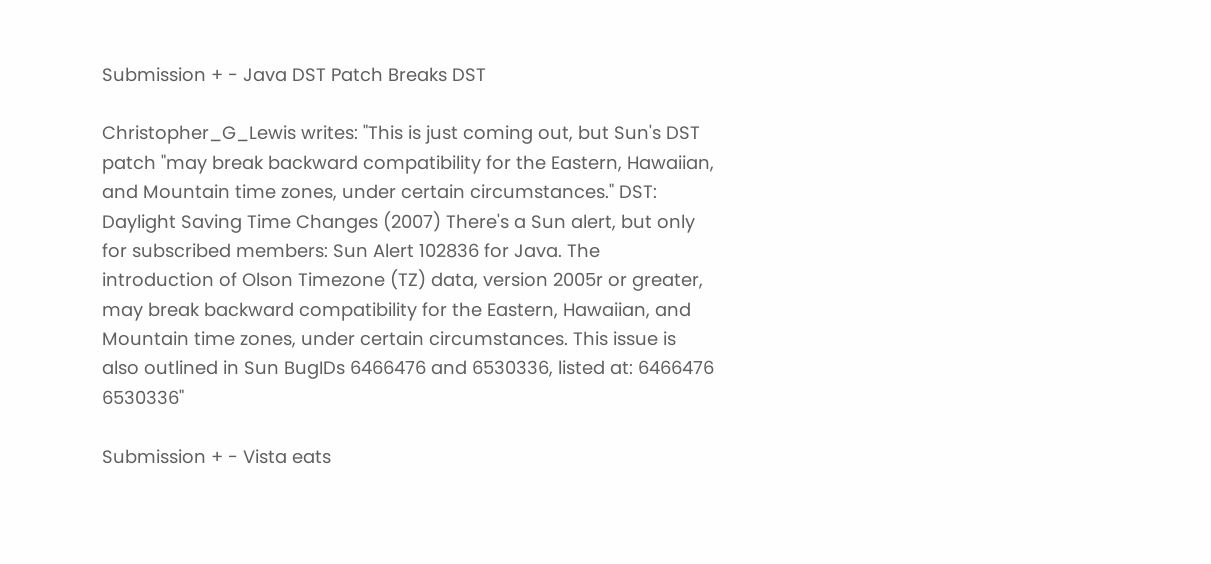Submission + - Java DST Patch Breaks DST

Christopher_G_Lewis writes: "This is just coming out, but Sun's DST patch "may break backward compatibility for the Eastern, Hawaiian, and Mountain time zones, under certain circumstances." DST: Daylight Saving Time Changes (2007) There's a Sun alert, but only for subscribed members: Sun Alert 102836 for Java. The introduction of Olson Timezone (TZ) data, version 2005r or greater, may break backward compatibility for the Eastern, Hawaiian, and Mountain time zones, under certain circumstances. This issue is also outlined in Sun BugIDs 6466476 and 6530336, listed at: 6466476 6530336"

Submission + - Vista eats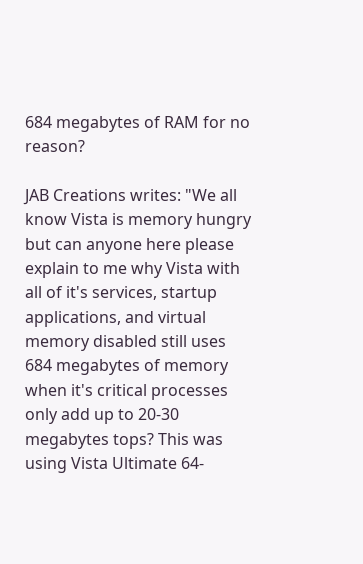684 megabytes of RAM for no reason?

JAB Creations writes: "We all know Vista is memory hungry but can anyone here please explain to me why Vista with all of it's services, startup applications, and virtual memory disabled still uses 684 megabytes of memory when it's critical processes only add up to 20-30 megabytes tops? This was using Vista Ultimate 64-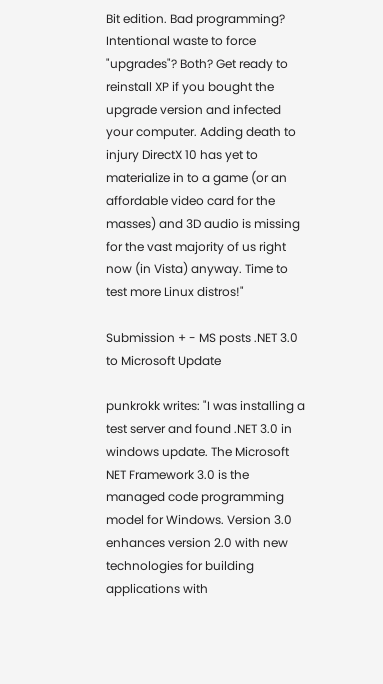Bit edition. Bad programming? Intentional waste to force "upgrades"? Both? Get ready to reinstall XP if you bought the upgrade version and infected your computer. Adding death to injury DirectX 10 has yet to materialize in to a game (or an affordable video card for the masses) and 3D audio is missing for the vast majority of us right now (in Vista) anyway. Time to test more Linux distros!"

Submission + - MS posts .NET 3.0 to Microsoft Update

punkrokk writes: "I was installing a test server and found .NET 3.0 in windows update. The Microsoft NET Framework 3.0 is the managed code programming model for Windows. Version 3.0 enhances version 2.0 with new technologies for building applications with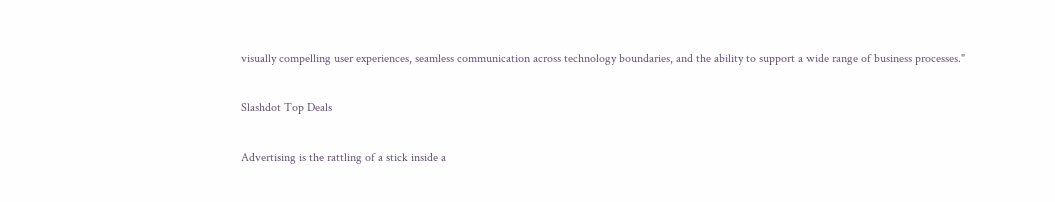visually compelling user experiences, seamless communication across technology boundaries, and the ability to support a wide range of business processes."

Slashdot Top Deals

Advertising is the rattling of a stick inside a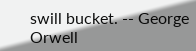swill bucket. -- George Orwell